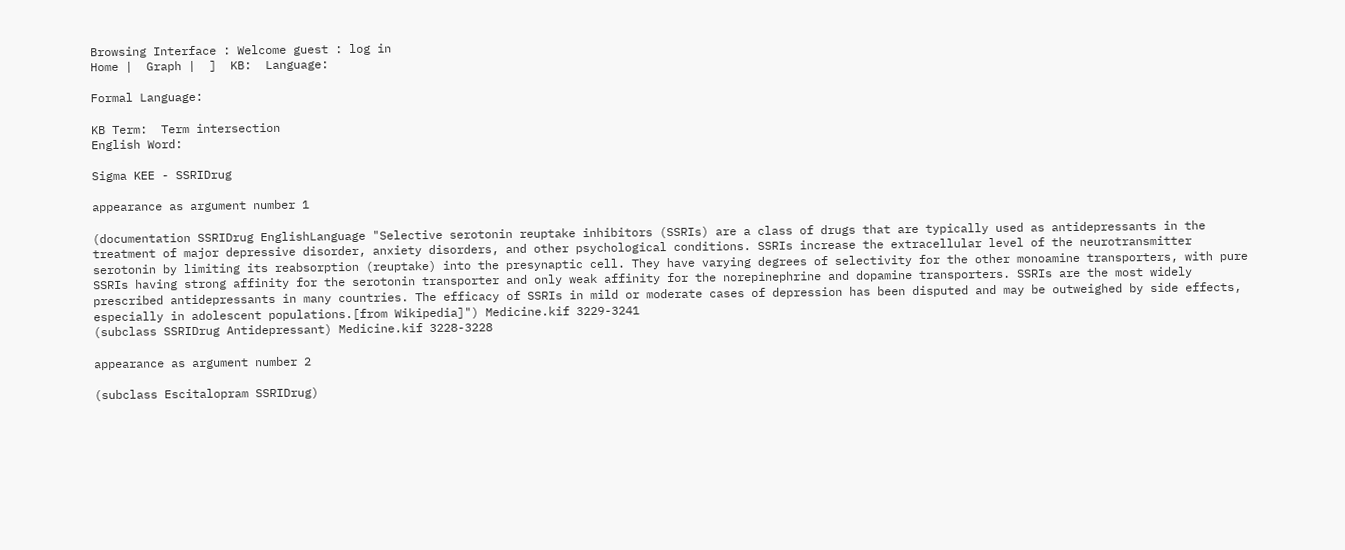Browsing Interface : Welcome guest : log in
Home |  Graph |  ]  KB:  Language:

Formal Language:

KB Term:  Term intersection
English Word:

Sigma KEE - SSRIDrug

appearance as argument number 1

(documentation SSRIDrug EnglishLanguage "Selective serotonin reuptake inhibitors (SSRIs) are a class of drugs that are typically used as antidepressants in the treatment of major depressive disorder, anxiety disorders, and other psychological conditions. SSRIs increase the extracellular level of the neurotransmitter serotonin by limiting its reabsorption (reuptake) into the presynaptic cell. They have varying degrees of selectivity for the other monoamine transporters, with pure SSRIs having strong affinity for the serotonin transporter and only weak affinity for the norepinephrine and dopamine transporters. SSRIs are the most widely prescribed antidepressants in many countries. The efficacy of SSRIs in mild or moderate cases of depression has been disputed and may be outweighed by side effects, especially in adolescent populations.[from Wikipedia]") Medicine.kif 3229-3241
(subclass SSRIDrug Antidepressant) Medicine.kif 3228-3228

appearance as argument number 2

(subclass Escitalopram SSRIDrug)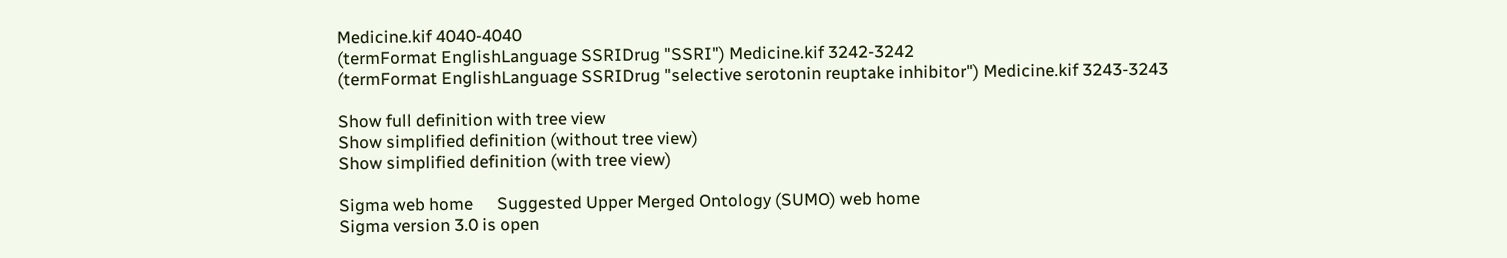Medicine.kif 4040-4040
(termFormat EnglishLanguage SSRIDrug "SSRI") Medicine.kif 3242-3242
(termFormat EnglishLanguage SSRIDrug "selective serotonin reuptake inhibitor") Medicine.kif 3243-3243

Show full definition with tree view
Show simplified definition (without tree view)
Show simplified definition (with tree view)

Sigma web home      Suggested Upper Merged Ontology (SUMO) web home
Sigma version 3.0 is open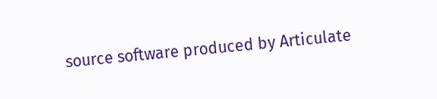source software produced by Articulate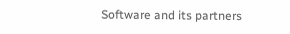Software and its partners